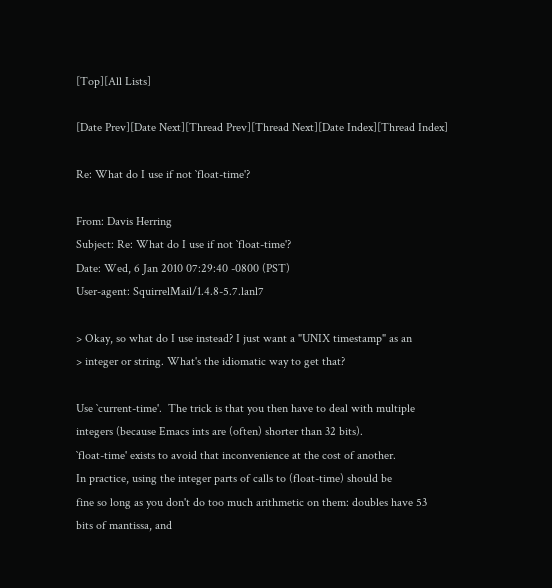[Top][All Lists]

[Date Prev][Date Next][Thread Prev][Thread Next][Date Index][Thread Index]

Re: What do I use if not `float-time'?

From: Davis Herring
Subject: Re: What do I use if not `float-time'?
Date: Wed, 6 Jan 2010 07:29:40 -0800 (PST)
User-agent: SquirrelMail/1.4.8-5.7.lanl7

> Okay, so what do I use instead? I just want a "UNIX timestamp" as an
> integer or string. What's the idiomatic way to get that?

Use `current-time'.  The trick is that you then have to deal with multiple
integers (because Emacs ints are (often) shorter than 32 bits).
`float-time' exists to avoid that inconvenience at the cost of another.
In practice, using the integer parts of calls to (float-time) should be
fine so long as you don't do too much arithmetic on them: doubles have 53
bits of mantissa, and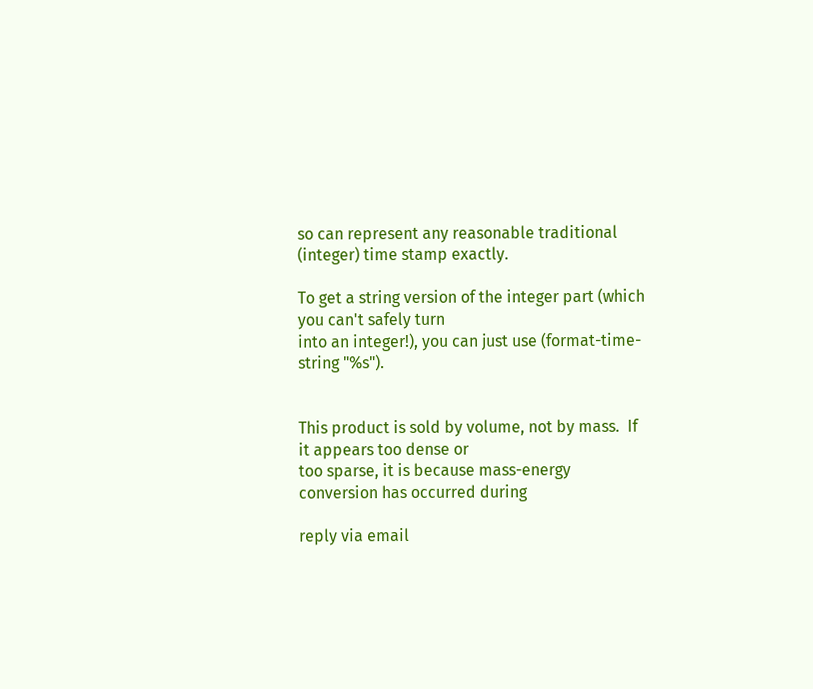so can represent any reasonable traditional
(integer) time stamp exactly.

To get a string version of the integer part (which you can't safely turn
into an integer!), you can just use (format-time-string "%s").


This product is sold by volume, not by mass.  If it appears too dense or
too sparse, it is because mass-energy conversion has occurred during

reply via email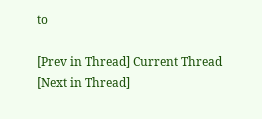to

[Prev in Thread] Current Thread [Next in Thread]